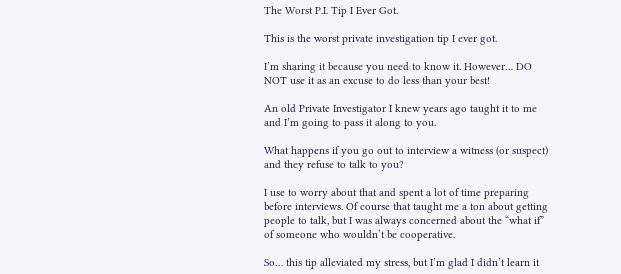The Worst P.I. Tip I Ever Got.

This is the worst private investigation tip I ever got.

I’m sharing it because you need to know it. However… DO NOT use it as an excuse to do less than your best!

An old Private Investigator I knew years ago taught it to me and I’m going to pass it along to you.

What happens if you go out to interview a witness (or suspect) and they refuse to talk to you?

I use to worry about that and spent a lot of time preparing before interviews. Of course that taught me a ton about getting people to talk, but I was always concerned about the “what if” of someone who wouldn’t be cooperative.

So… this tip alleviated my stress, but I’m glad I didn’t learn it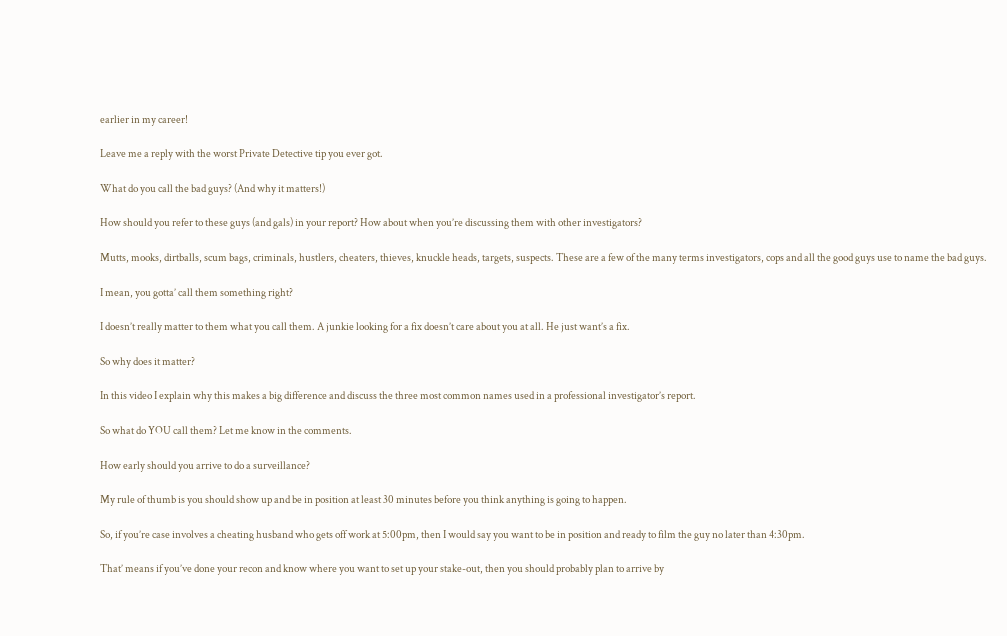earlier in my career!

Leave me a reply with the worst Private Detective tip you ever got.

What do you call the bad guys? (And why it matters!)

How should you refer to these guys (and gals) in your report? How about when you’re discussing them with other investigators?

Mutts, mooks, dirtballs, scum bags, criminals, hustlers, cheaters, thieves, knuckle heads, targets, suspects. These are a few of the many terms investigators, cops and all the good guys use to name the bad guys.

I mean, you gotta’ call them something right?

I doesn’t really matter to them what you call them. A junkie looking for a fix doesn’t care about you at all. He just want’s a fix.

So why does it matter?

In this video I explain why this makes a big difference and discuss the three most common names used in a professional investigator’s report.

So what do YOU call them? Let me know in the comments.

How early should you arrive to do a surveillance?

My rule of thumb is you should show up and be in position at least 30 minutes before you think anything is going to happen.

So, if you’re case involves a cheating husband who gets off work at 5:00pm, then I would say you want to be in position and ready to film the guy no later than 4:30pm.

That’ means if you’ve done your recon and know where you want to set up your stake-out, then you should probably plan to arrive by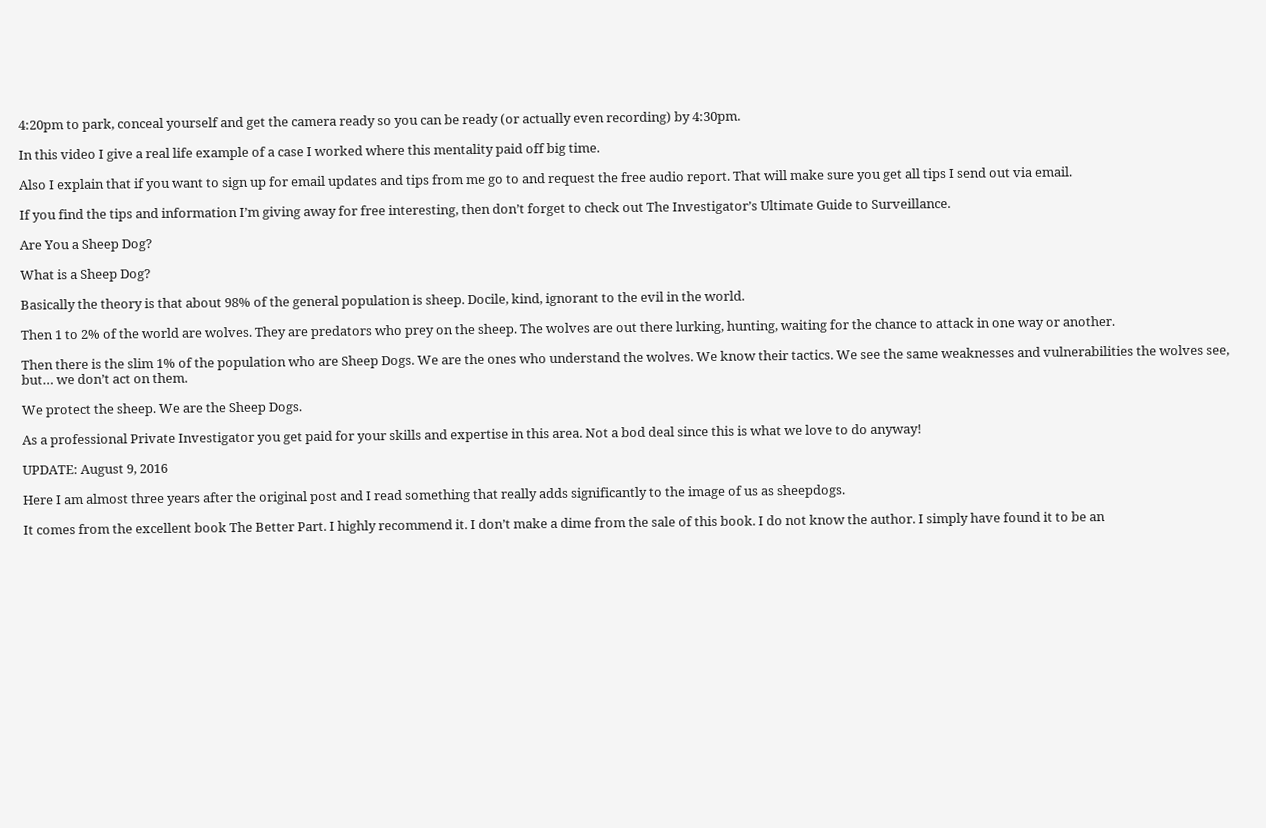4:20pm to park, conceal yourself and get the camera ready so you can be ready (or actually even recording) by 4:30pm.

In this video I give a real life example of a case I worked where this mentality paid off big time.

Also I explain that if you want to sign up for email updates and tips from me go to and request the free audio report. That will make sure you get all tips I send out via email.

If you find the tips and information I’m giving away for free interesting, then don’t forget to check out The Investigator’s Ultimate Guide to Surveillance.

Are You a Sheep Dog?

What is a Sheep Dog?

Basically the theory is that about 98% of the general population is sheep. Docile, kind, ignorant to the evil in the world.

Then 1 to 2% of the world are wolves. They are predators who prey on the sheep. The wolves are out there lurking, hunting, waiting for the chance to attack in one way or another.

Then there is the slim 1% of the population who are Sheep Dogs. We are the ones who understand the wolves. We know their tactics. We see the same weaknesses and vulnerabilities the wolves see, but… we don’t act on them.

We protect the sheep. We are the Sheep Dogs.

As a professional Private Investigator you get paid for your skills and expertise in this area. Not a bod deal since this is what we love to do anyway!

UPDATE: August 9, 2016

Here I am almost three years after the original post and I read something that really adds significantly to the image of us as sheepdogs.

It comes from the excellent book The Better Part. I highly recommend it. I don’t make a dime from the sale of this book. I do not know the author. I simply have found it to be an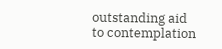outstanding aid to contemplation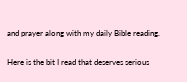and prayer along with my daily Bible reading.

Here is the bit I read that deserves serious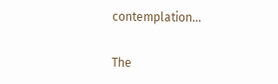contemplation…

The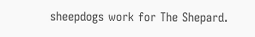sheepdogs work for The Shepard.